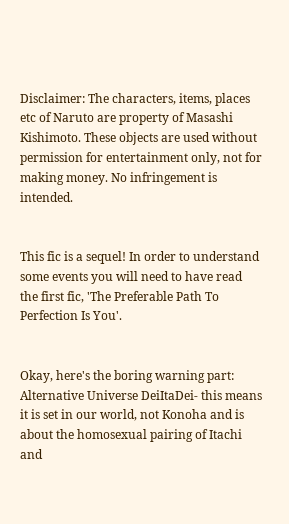Disclaimer: The characters, items, places etc of Naruto are property of Masashi Kishimoto. These objects are used without permission for entertainment only, not for making money. No infringement is intended.


This fic is a sequel! In order to understand some events you will need to have read the first fic, 'The Preferable Path To Perfection Is You'.


Okay, here's the boring warning part: Alternative Universe DeiItaDei- this means it is set in our world, not Konoha and is about the homosexual pairing of Itachi and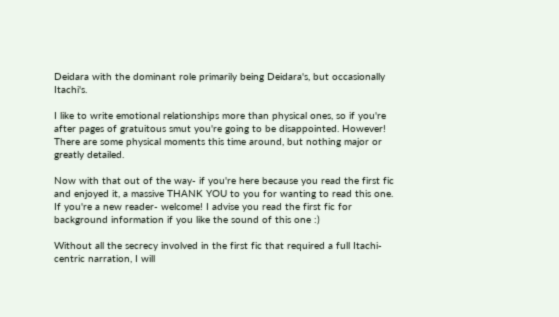Deidara with the dominant role primarily being Deidara's, but occasionally Itachi's.

I like to write emotional relationships more than physical ones, so if you're after pages of gratuitous smut you're going to be disappointed. However! There are some physical moments this time around, but nothing major or greatly detailed.

Now with that out of the way- if you're here because you read the first fic and enjoyed it, a massive THANK YOU to you for wanting to read this one. If you're a new reader- welcome! I advise you read the first fic for background information if you like the sound of this one :)

Without all the secrecy involved in the first fic that required a full Itachi-centric narration, I will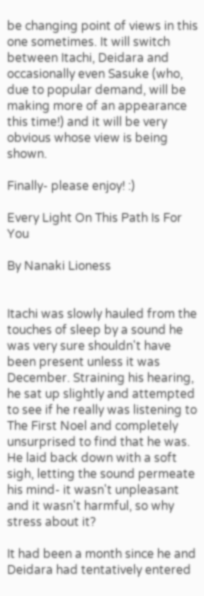be changing point of views in this one sometimes. It will switch between Itachi, Deidara and occasionally even Sasuke (who, due to popular demand, will be making more of an appearance this time!) and it will be very obvious whose view is being shown.

Finally- please enjoy! :)

Every Light On This Path Is For You

By Nanaki Lioness


Itachi was slowly hauled from the touches of sleep by a sound he was very sure shouldn't have been present unless it was December. Straining his hearing, he sat up slightly and attempted to see if he really was listening to The First Noel and completely unsurprised to find that he was. He laid back down with a soft sigh, letting the sound permeate his mind- it wasn't unpleasant and it wasn't harmful, so why stress about it?

It had been a month since he and Deidara had tentatively entered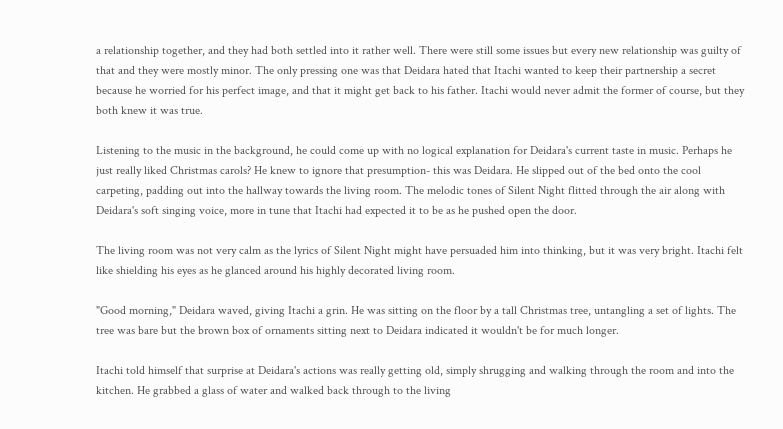a relationship together, and they had both settled into it rather well. There were still some issues but every new relationship was guilty of that and they were mostly minor. The only pressing one was that Deidara hated that Itachi wanted to keep their partnership a secret because he worried for his perfect image, and that it might get back to his father. Itachi would never admit the former of course, but they both knew it was true.

Listening to the music in the background, he could come up with no logical explanation for Deidara's current taste in music. Perhaps he just really liked Christmas carols? He knew to ignore that presumption- this was Deidara. He slipped out of the bed onto the cool carpeting, padding out into the hallway towards the living room. The melodic tones of Silent Night flitted through the air along with Deidara's soft singing voice, more in tune that Itachi had expected it to be as he pushed open the door.

The living room was not very calm as the lyrics of Silent Night might have persuaded him into thinking, but it was very bright. Itachi felt like shielding his eyes as he glanced around his highly decorated living room.

"Good morning," Deidara waved, giving Itachi a grin. He was sitting on the floor by a tall Christmas tree, untangling a set of lights. The tree was bare but the brown box of ornaments sitting next to Deidara indicated it wouldn't be for much longer.

Itachi told himself that surprise at Deidara's actions was really getting old, simply shrugging and walking through the room and into the kitchen. He grabbed a glass of water and walked back through to the living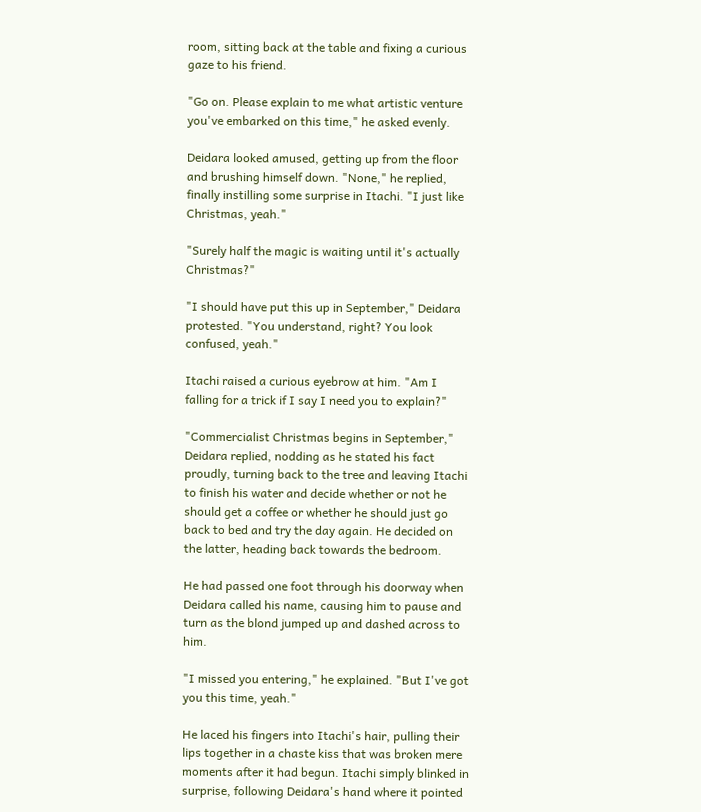room, sitting back at the table and fixing a curious gaze to his friend.

"Go on. Please explain to me what artistic venture you've embarked on this time," he asked evenly.

Deidara looked amused, getting up from the floor and brushing himself down. "None," he replied, finally instilling some surprise in Itachi. "I just like Christmas, yeah."

"Surely half the magic is waiting until it's actually Christmas?"

"I should have put this up in September," Deidara protested. "You understand, right? You look confused, yeah."

Itachi raised a curious eyebrow at him. "Am I falling for a trick if I say I need you to explain?"

"Commercialist Christmas begins in September," Deidara replied, nodding as he stated his fact proudly, turning back to the tree and leaving Itachi to finish his water and decide whether or not he should get a coffee or whether he should just go back to bed and try the day again. He decided on the latter, heading back towards the bedroom.

He had passed one foot through his doorway when Deidara called his name, causing him to pause and turn as the blond jumped up and dashed across to him.

"I missed you entering," he explained. "But I've got you this time, yeah."

He laced his fingers into Itachi's hair, pulling their lips together in a chaste kiss that was broken mere moments after it had begun. Itachi simply blinked in surprise, following Deidara's hand where it pointed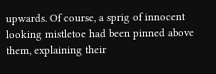upwards. Of course, a sprig of innocent looking mistletoe had been pinned above them, explaining their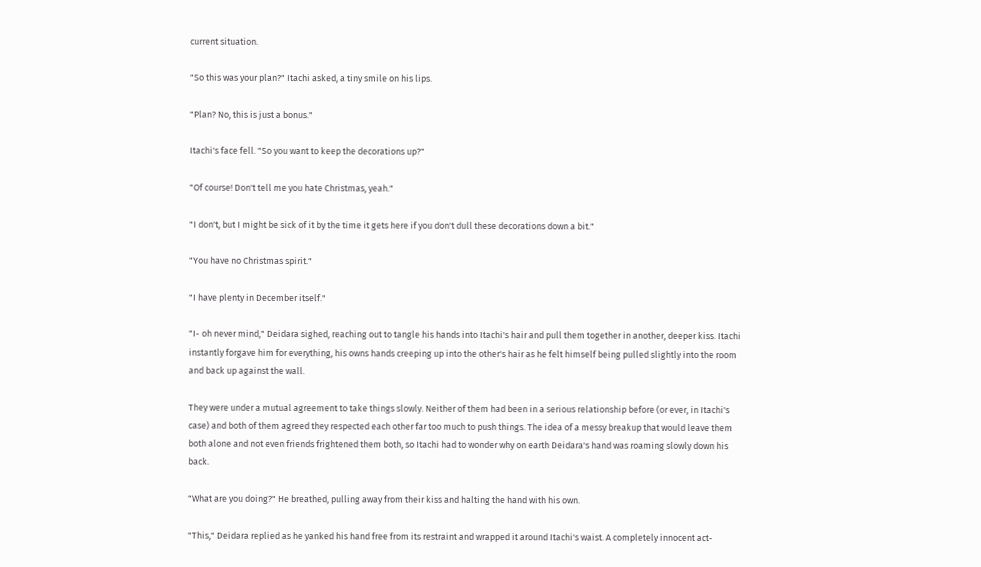current situation.

"So this was your plan?" Itachi asked, a tiny smile on his lips.

"Plan? No, this is just a bonus."

Itachi's face fell. "So you want to keep the decorations up?"

"Of course! Don't tell me you hate Christmas, yeah."

"I don't, but I might be sick of it by the time it gets here if you don't dull these decorations down a bit."

"You have no Christmas spirit."

"I have plenty in December itself."

"I- oh never mind," Deidara sighed, reaching out to tangle his hands into Itachi's hair and pull them together in another, deeper kiss. Itachi instantly forgave him for everything, his owns hands creeping up into the other's hair as he felt himself being pulled slightly into the room and back up against the wall.

They were under a mutual agreement to take things slowly. Neither of them had been in a serious relationship before (or ever, in Itachi's case) and both of them agreed they respected each other far too much to push things. The idea of a messy breakup that would leave them both alone and not even friends frightened them both, so Itachi had to wonder why on earth Deidara's hand was roaming slowly down his back.

"What are you doing?" He breathed, pulling away from their kiss and halting the hand with his own.

"This," Deidara replied as he yanked his hand free from its restraint and wrapped it around Itachi's waist. A completely innocent act-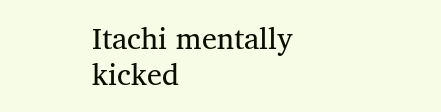Itachi mentally kicked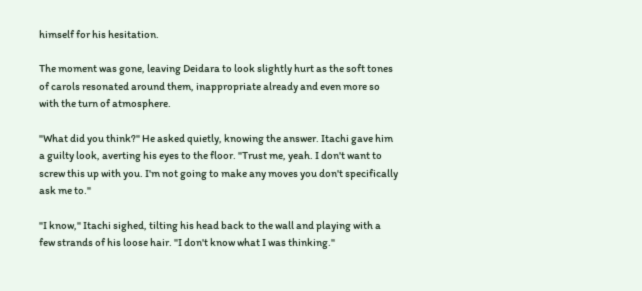himself for his hesitation.

The moment was gone, leaving Deidara to look slightly hurt as the soft tones of carols resonated around them, inappropriate already and even more so with the turn of atmosphere.

"What did you think?" He asked quietly, knowing the answer. Itachi gave him a guilty look, averting his eyes to the floor. "Trust me, yeah. I don't want to screw this up with you. I'm not going to make any moves you don't specifically ask me to."

"I know," Itachi sighed, tilting his head back to the wall and playing with a few strands of his loose hair. "I don't know what I was thinking."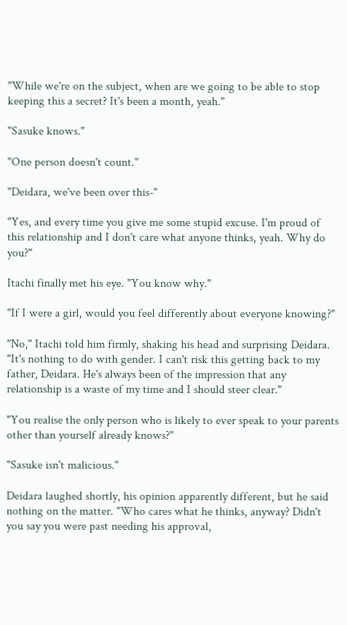"While we're on the subject, when are we going to be able to stop keeping this a secret? It's been a month, yeah."

"Sasuke knows."

"One person doesn't count."

"Deidara, we've been over this-"

"Yes, and every time you give me some stupid excuse. I'm proud of this relationship and I don't care what anyone thinks, yeah. Why do you?"

Itachi finally met his eye. "You know why."

"If I were a girl, would you feel differently about everyone knowing?"

"No," Itachi told him firmly, shaking his head and surprising Deidara. "It's nothing to do with gender. I can't risk this getting back to my father, Deidara. He's always been of the impression that any relationship is a waste of my time and I should steer clear."

"You realise the only person who is likely to ever speak to your parents other than yourself already knows?"

"Sasuke isn't malicious."

Deidara laughed shortly, his opinion apparently different, but he said nothing on the matter. "Who cares what he thinks, anyway? Didn't you say you were past needing his approval,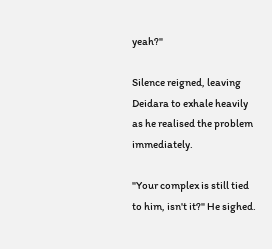yeah?"

Silence reigned, leaving Deidara to exhale heavily as he realised the problem immediately.

"Your complex is still tied to him, isn't it?" He sighed.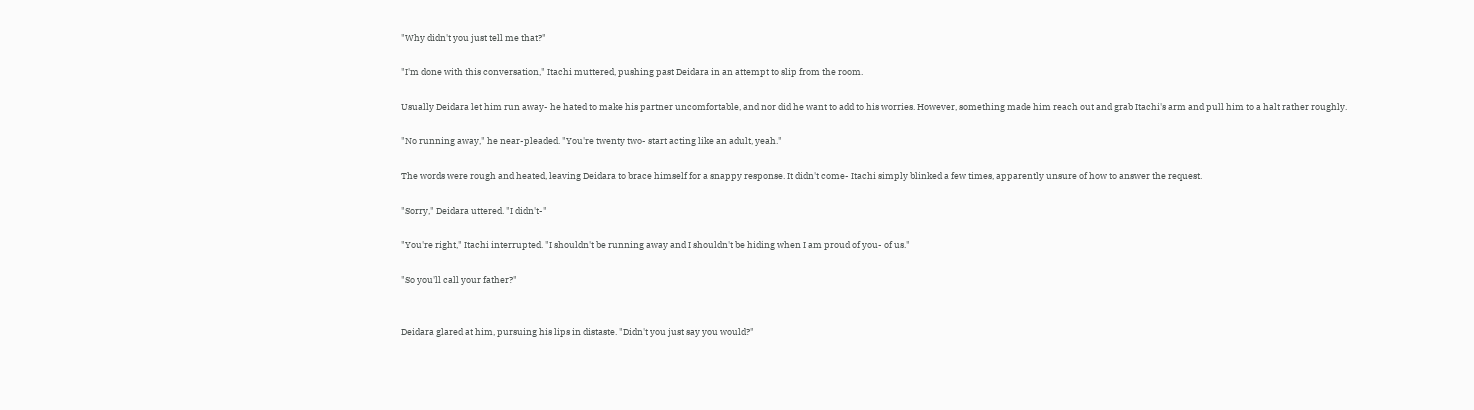"Why didn't you just tell me that?"

"I'm done with this conversation," Itachi muttered, pushing past Deidara in an attempt to slip from the room.

Usually Deidara let him run away- he hated to make his partner uncomfortable, and nor did he want to add to his worries. However, something made him reach out and grab Itachi's arm and pull him to a halt rather roughly.

"No running away," he near-pleaded. "You're twenty two- start acting like an adult, yeah."

The words were rough and heated, leaving Deidara to brace himself for a snappy response. It didn't come- Itachi simply blinked a few times, apparently unsure of how to answer the request.

"Sorry," Deidara uttered. "I didn't-"

"You're right," Itachi interrupted. "I shouldn't be running away and I shouldn't be hiding when I am proud of you- of us."

"So you'll call your father?"


Deidara glared at him, pursuing his lips in distaste. "Didn't you just say you would?"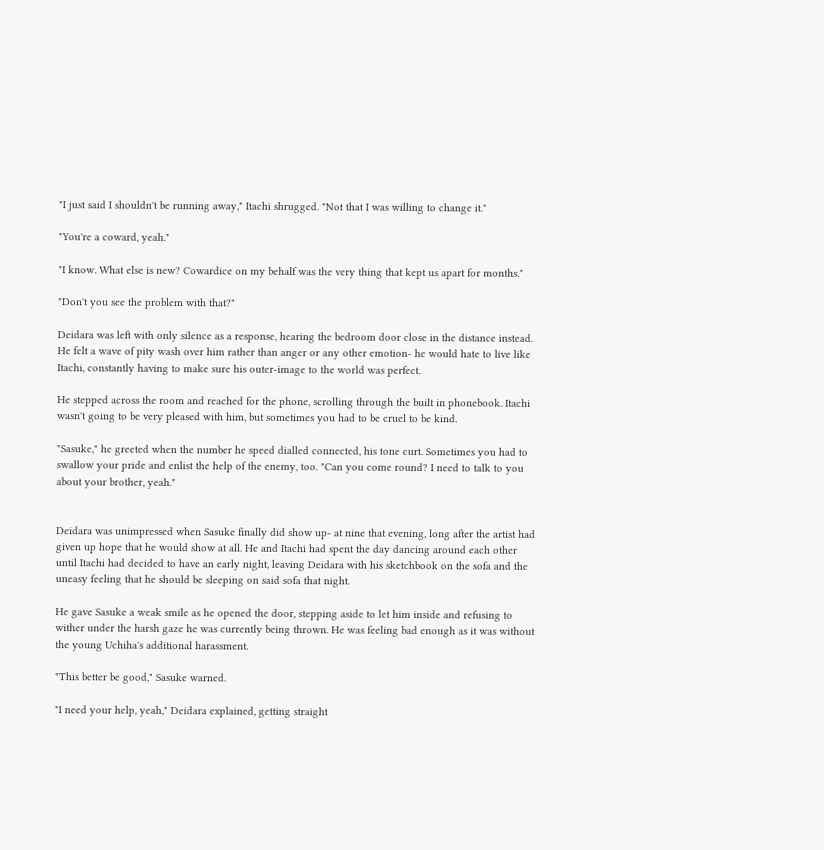"I just said I shouldn't be running away," Itachi shrugged. "Not that I was willing to change it."

"You're a coward, yeah."

"I know. What else is new? Cowardice on my behalf was the very thing that kept us apart for months."

"Don't you see the problem with that?"

Deidara was left with only silence as a response, hearing the bedroom door close in the distance instead. He felt a wave of pity wash over him rather than anger or any other emotion- he would hate to live like Itachi, constantly having to make sure his outer-image to the world was perfect.

He stepped across the room and reached for the phone, scrolling through the built in phonebook. Itachi wasn't going to be very pleased with him, but sometimes you had to be cruel to be kind.

"Sasuke," he greeted when the number he speed dialled connected, his tone curt. Sometimes you had to swallow your pride and enlist the help of the enemy, too. "Can you come round? I need to talk to you about your brother, yeah."


Deidara was unimpressed when Sasuke finally did show up- at nine that evening, long after the artist had given up hope that he would show at all. He and Itachi had spent the day dancing around each other until Itachi had decided to have an early night, leaving Deidara with his sketchbook on the sofa and the uneasy feeling that he should be sleeping on said sofa that night.

He gave Sasuke a weak smile as he opened the door, stepping aside to let him inside and refusing to wither under the harsh gaze he was currently being thrown. He was feeling bad enough as it was without the young Uchiha's additional harassment.

"This better be good," Sasuke warned.

"I need your help, yeah," Deidara explained, getting straight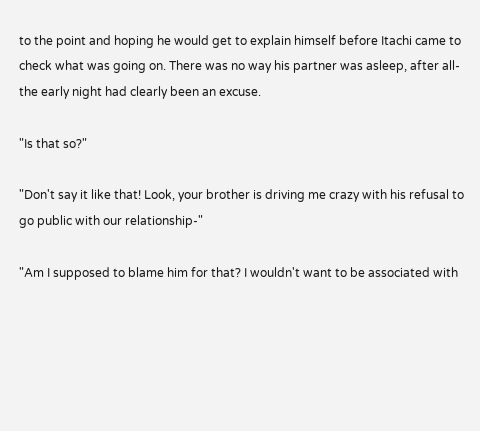to the point and hoping he would get to explain himself before Itachi came to check what was going on. There was no way his partner was asleep, after all- the early night had clearly been an excuse.

"Is that so?"

"Don't say it like that! Look, your brother is driving me crazy with his refusal to go public with our relationship-"

"Am I supposed to blame him for that? I wouldn't want to be associated with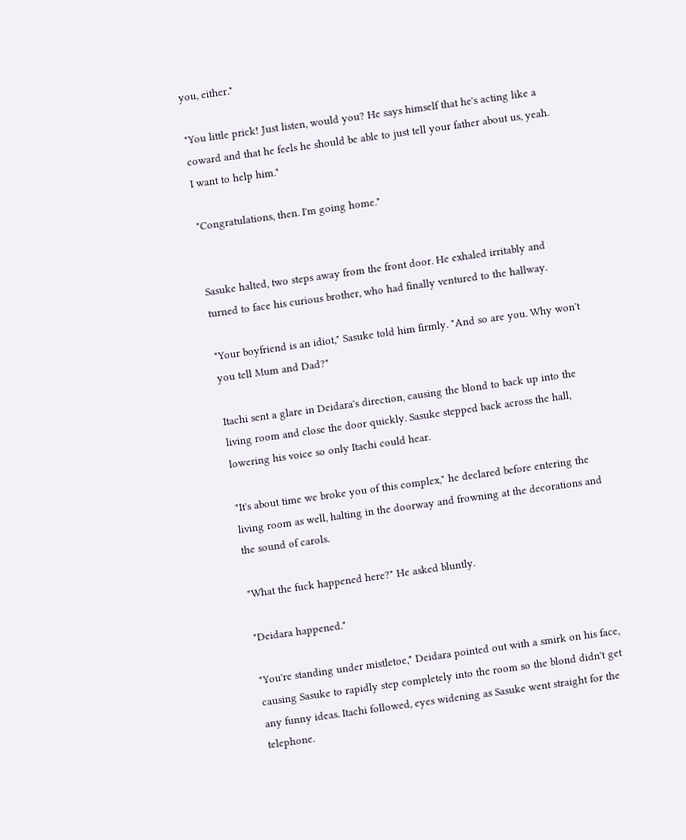you, either."

"You little prick! Just listen, would you? He says himself that he's acting like a coward and that he feels he should be able to just tell your father about us, yeah. I want to help him."

"Congratulations, then. I'm going home."


Sasuke halted, two steps away from the front door. He exhaled irritably and turned to face his curious brother, who had finally ventured to the hallway.

"Your boyfriend is an idiot," Sasuke told him firmly. "And so are you. Why won't you tell Mum and Dad?"

Itachi sent a glare in Deidara's direction, causing the blond to back up into the living room and close the door quickly. Sasuke stepped back across the hall, lowering his voice so only Itachi could hear.

"It's about time we broke you of this complex," he declared before entering the living room as well, halting in the doorway and frowning at the decorations and the sound of carols.

"What the fuck happened here?" He asked bluntly.

"Deidara happened."

"You're standing under mistletoe," Deidara pointed out with a smirk on his face, causing Sasuke to rapidly step completely into the room so the blond didn't get any funny ideas. Itachi followed, eyes widening as Sasuke went straight for the telephone.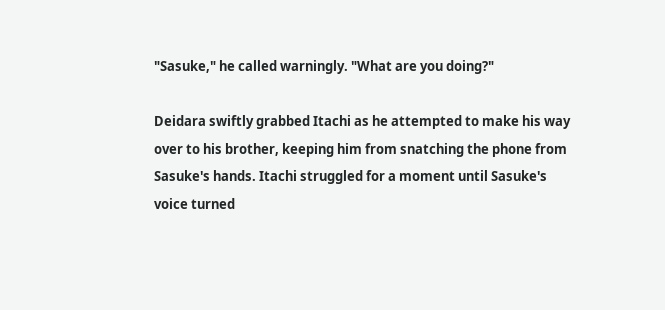"Sasuke," he called warningly. "What are you doing?"

Deidara swiftly grabbed Itachi as he attempted to make his way over to his brother, keeping him from snatching the phone from Sasuke's hands. Itachi struggled for a moment until Sasuke's voice turned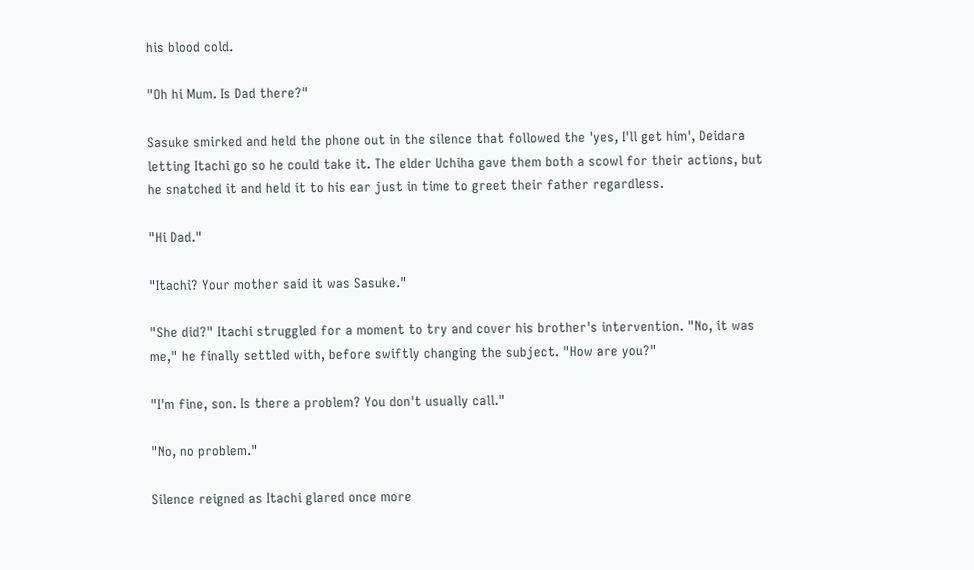his blood cold.

"Oh hi Mum. Is Dad there?"

Sasuke smirked and held the phone out in the silence that followed the 'yes, I'll get him', Deidara letting Itachi go so he could take it. The elder Uchiha gave them both a scowl for their actions, but he snatched it and held it to his ear just in time to greet their father regardless.

"Hi Dad."

"Itachi? Your mother said it was Sasuke."

"She did?" Itachi struggled for a moment to try and cover his brother's intervention. "No, it was me," he finally settled with, before swiftly changing the subject. "How are you?"

"I'm fine, son. Is there a problem? You don't usually call."

"No, no problem."

Silence reigned as Itachi glared once more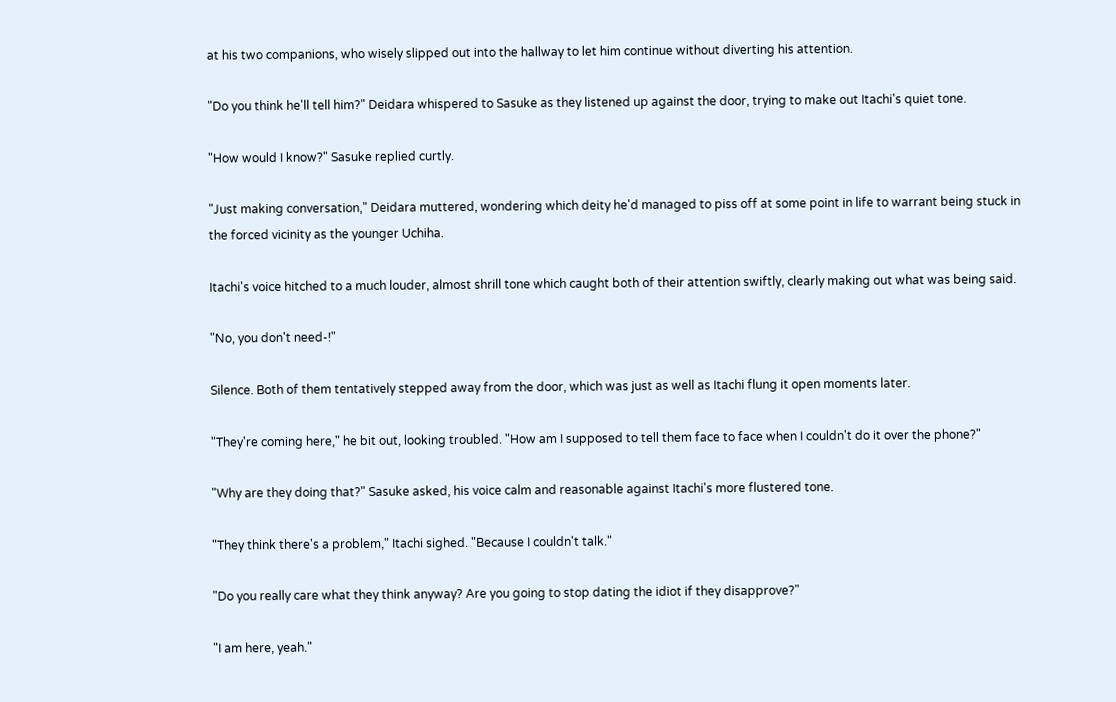at his two companions, who wisely slipped out into the hallway to let him continue without diverting his attention.

"Do you think he'll tell him?" Deidara whispered to Sasuke as they listened up against the door, trying to make out Itachi's quiet tone.

"How would I know?" Sasuke replied curtly.

"Just making conversation," Deidara muttered, wondering which deity he'd managed to piss off at some point in life to warrant being stuck in the forced vicinity as the younger Uchiha.

Itachi's voice hitched to a much louder, almost shrill tone which caught both of their attention swiftly, clearly making out what was being said.

"No, you don't need-!"

Silence. Both of them tentatively stepped away from the door, which was just as well as Itachi flung it open moments later.

"They're coming here," he bit out, looking troubled. "How am I supposed to tell them face to face when I couldn't do it over the phone?"

"Why are they doing that?" Sasuke asked, his voice calm and reasonable against Itachi's more flustered tone.

"They think there's a problem," Itachi sighed. "Because I couldn't talk."

"Do you really care what they think anyway? Are you going to stop dating the idiot if they disapprove?"

"I am here, yeah."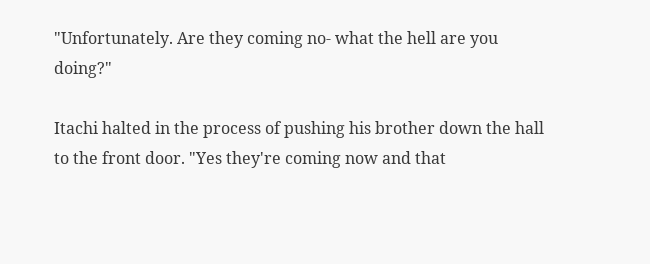"Unfortunately. Are they coming no- what the hell are you doing?"

Itachi halted in the process of pushing his brother down the hall to the front door. "Yes they're coming now and that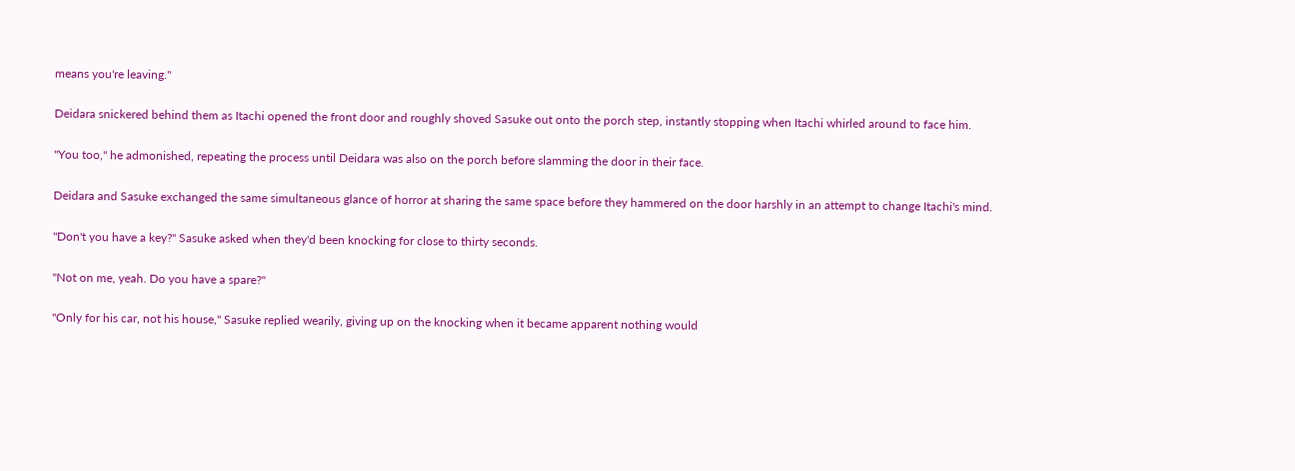means you're leaving."

Deidara snickered behind them as Itachi opened the front door and roughly shoved Sasuke out onto the porch step, instantly stopping when Itachi whirled around to face him.

"You too," he admonished, repeating the process until Deidara was also on the porch before slamming the door in their face.

Deidara and Sasuke exchanged the same simultaneous glance of horror at sharing the same space before they hammered on the door harshly in an attempt to change Itachi's mind.

"Don't you have a key?" Sasuke asked when they'd been knocking for close to thirty seconds.

"Not on me, yeah. Do you have a spare?"

"Only for his car, not his house," Sasuke replied wearily, giving up on the knocking when it became apparent nothing would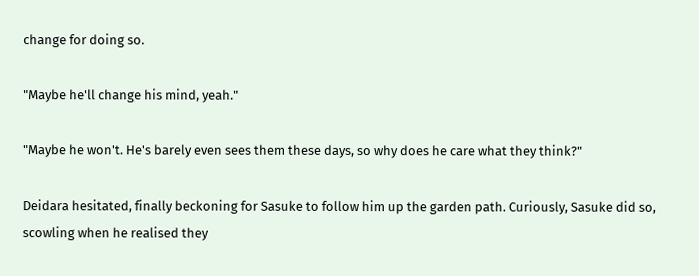change for doing so.

"Maybe he'll change his mind, yeah."

"Maybe he won't. He's barely even sees them these days, so why does he care what they think?"

Deidara hesitated, finally beckoning for Sasuke to follow him up the garden path. Curiously, Sasuke did so, scowling when he realised they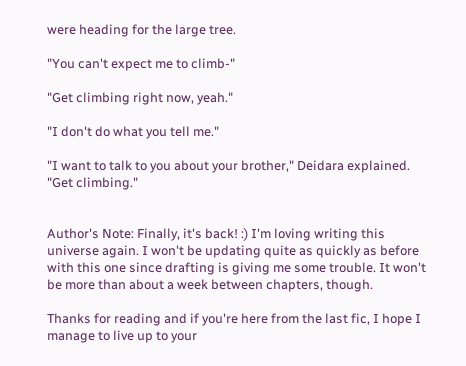were heading for the large tree.

"You can't expect me to climb-"

"Get climbing right now, yeah."

"I don't do what you tell me."

"I want to talk to you about your brother," Deidara explained. "Get climbing."


Author's Note: Finally, it's back! :) I'm loving writing this universe again. I won't be updating quite as quickly as before with this one since drafting is giving me some trouble. It won't be more than about a week between chapters, though.

Thanks for reading and if you're here from the last fic, I hope I manage to live up to your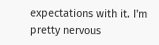expectations with it. I'm pretty nervous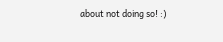about not doing so! :)